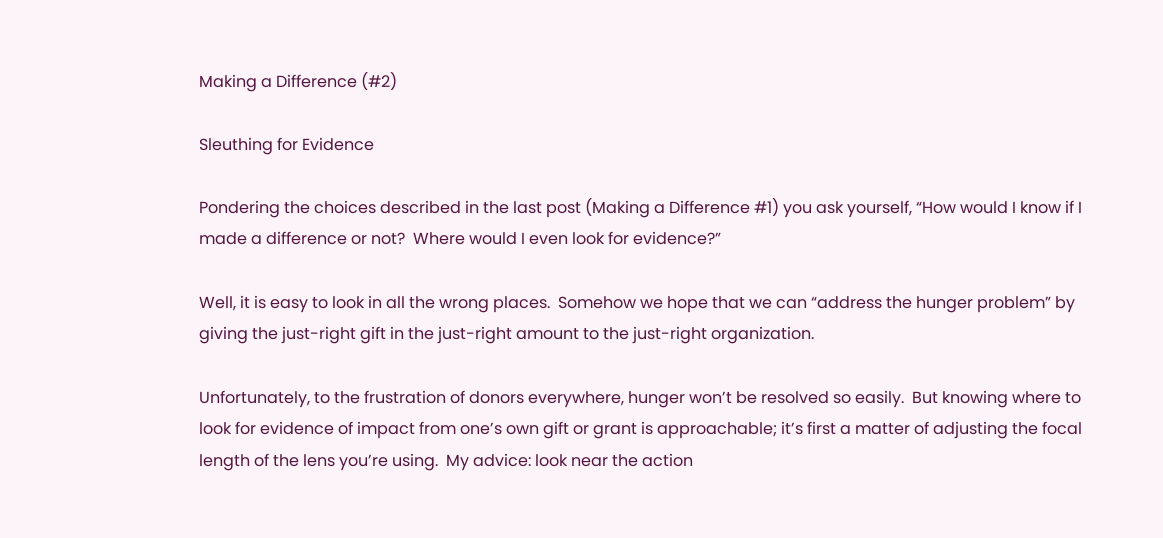Making a Difference (#2)

Sleuthing for Evidence

Pondering the choices described in the last post (Making a Difference #1) you ask yourself, “How would I know if I made a difference or not?  Where would I even look for evidence?”

Well, it is easy to look in all the wrong places.  Somehow we hope that we can “address the hunger problem” by giving the just-right gift in the just-right amount to the just-right organization.

Unfortunately, to the frustration of donors everywhere, hunger won’t be resolved so easily.  But knowing where to look for evidence of impact from one’s own gift or grant is approachable; it’s first a matter of adjusting the focal length of the lens you’re using.  My advice: look near the action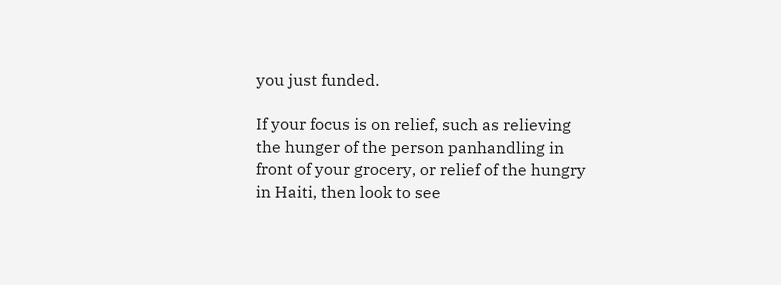you just funded.

If your focus is on relief, such as relieving the hunger of the person panhandling in front of your grocery, or relief of the hungry in Haiti, then look to see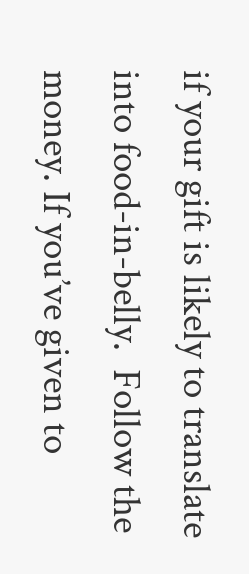if your gift is likely to translate into food-in-belly.  Follow the money. If you’ve given to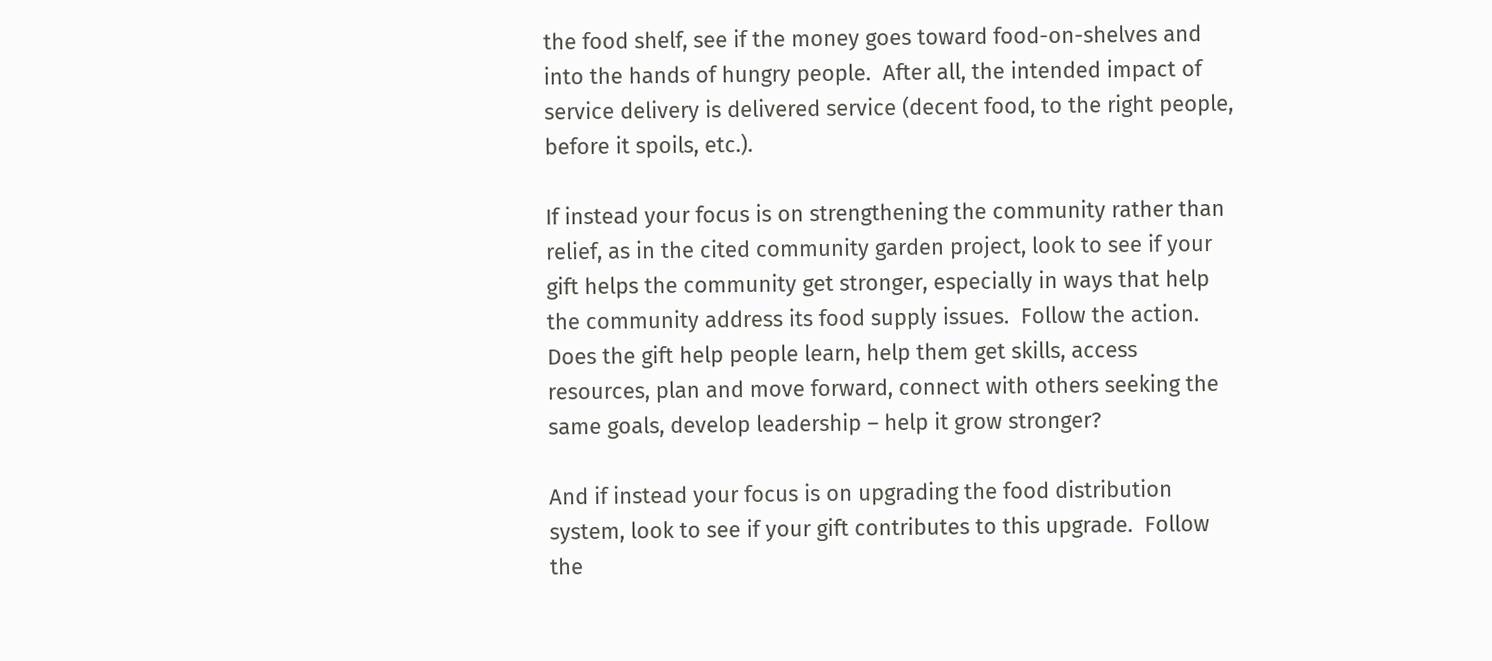the food shelf, see if the money goes toward food-on-shelves and into the hands of hungry people.  After all, the intended impact of service delivery is delivered service (decent food, to the right people, before it spoils, etc.).

If instead your focus is on strengthening the community rather than relief, as in the cited community garden project, look to see if your gift helps the community get stronger, especially in ways that help the community address its food supply issues.  Follow the action. Does the gift help people learn, help them get skills, access resources, plan and move forward, connect with others seeking the same goals, develop leadership – help it grow stronger?

And if instead your focus is on upgrading the food distribution system, look to see if your gift contributes to this upgrade.  Follow the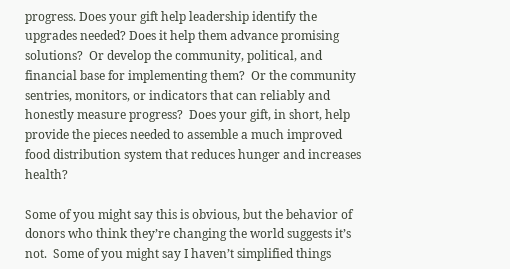progress. Does your gift help leadership identify the upgrades needed? Does it help them advance promising solutions?  Or develop the community, political, and financial base for implementing them?  Or the community sentries, monitors, or indicators that can reliably and honestly measure progress?  Does your gift, in short, help provide the pieces needed to assemble a much improved food distribution system that reduces hunger and increases health?

Some of you might say this is obvious, but the behavior of donors who think they’re changing the world suggests it’s not.  Some of you might say I haven’t simplified things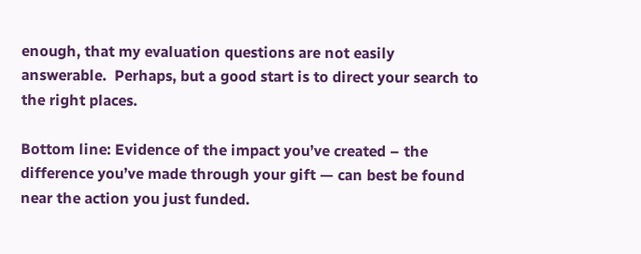enough, that my evaluation questions are not easily answerable.  Perhaps, but a good start is to direct your search to the right places.

Bottom line: Evidence of the impact you’ve created – the difference you’ve made through your gift — can best be found near the action you just funded.